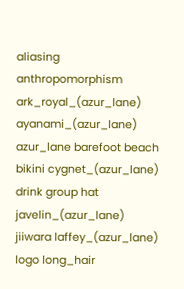aliasing anthropomorphism ark_royal_(azur_lane) ayanami_(azur_lane) azur_lane barefoot beach bikini cygnet_(azur_lane) drink group hat javelin_(azur_lane) jiiwara laffey_(azur_lane) logo long_hair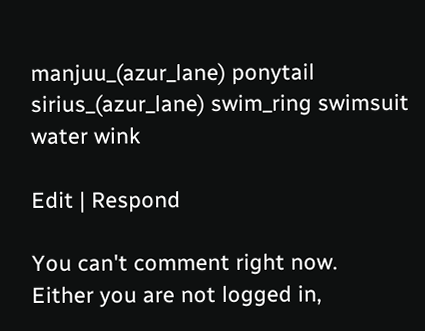manjuu_(azur_lane) ponytail sirius_(azur_lane) swim_ring swimsuit water wink

Edit | Respond

You can't comment right now.
Either you are not logged in,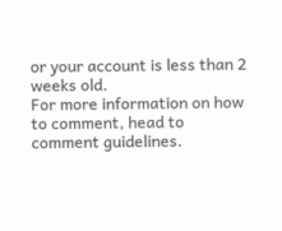or your account is less than 2 weeks old.
For more information on how to comment, head to comment guidelines.